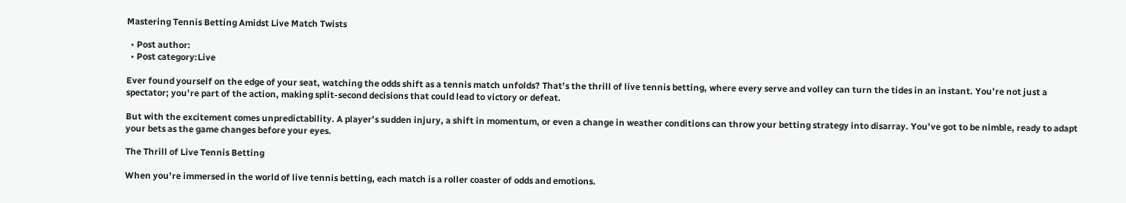Mastering Tennis Betting Amidst Live Match Twists

  • Post author:
  • Post category:Live

Ever found yourself on the edge of your seat, watching the odds shift as a tennis match unfolds? That’s the thrill of live tennis betting, where every serve and volley can turn the tides in an instant. You’re not just a spectator; you’re part of the action, making split-second decisions that could lead to victory or defeat.

But with the excitement comes unpredictability. A player’s sudden injury, a shift in momentum, or even a change in weather conditions can throw your betting strategy into disarray. You’ve got to be nimble, ready to adapt your bets as the game changes before your eyes.

The Thrill of Live Tennis Betting

When you’re immersed in the world of live tennis betting, each match is a roller coaster of odds and emotions.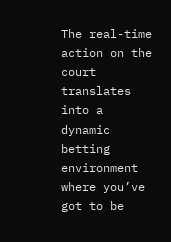The real-time action on the court translates into a dynamic betting environment where you’ve got to be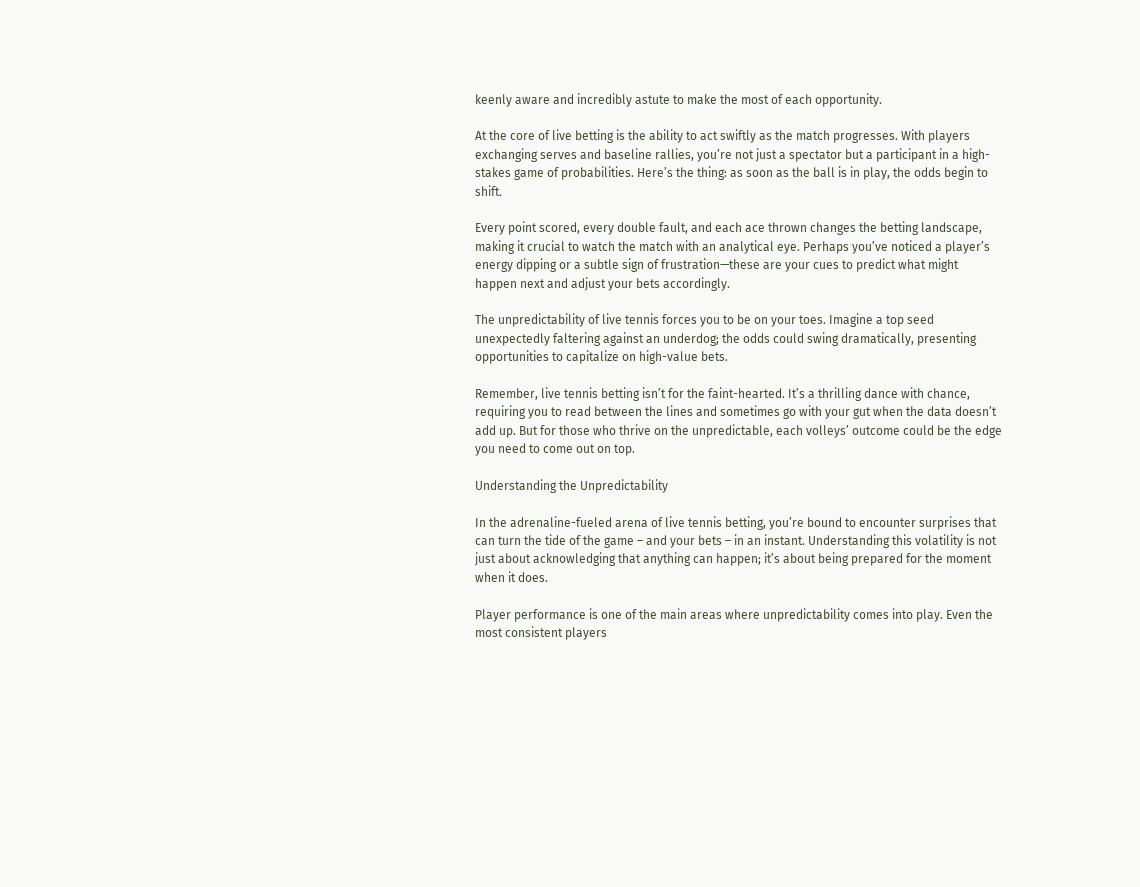keenly aware and incredibly astute to make the most of each opportunity.

At the core of live betting is the ability to act swiftly as the match progresses. With players exchanging serves and baseline rallies, you’re not just a spectator but a participant in a high-stakes game of probabilities. Here’s the thing: as soon as the ball is in play, the odds begin to shift.

Every point scored, every double fault, and each ace thrown changes the betting landscape, making it crucial to watch the match with an analytical eye. Perhaps you’ve noticed a player’s energy dipping or a subtle sign of frustration—these are your cues to predict what might happen next and adjust your bets accordingly.

The unpredictability of live tennis forces you to be on your toes. Imagine a top seed unexpectedly faltering against an underdog; the odds could swing dramatically, presenting opportunities to capitalize on high-value bets.

Remember, live tennis betting isn’t for the faint-hearted. It’s a thrilling dance with chance, requiring you to read between the lines and sometimes go with your gut when the data doesn’t add up. But for those who thrive on the unpredictable, each volleys’ outcome could be the edge you need to come out on top.

Understanding the Unpredictability

In the adrenaline-fueled arena of live tennis betting, you’re bound to encounter surprises that can turn the tide of the game – and your bets – in an instant. Understanding this volatility is not just about acknowledging that anything can happen; it’s about being prepared for the moment when it does.

Player performance is one of the main areas where unpredictability comes into play. Even the most consistent players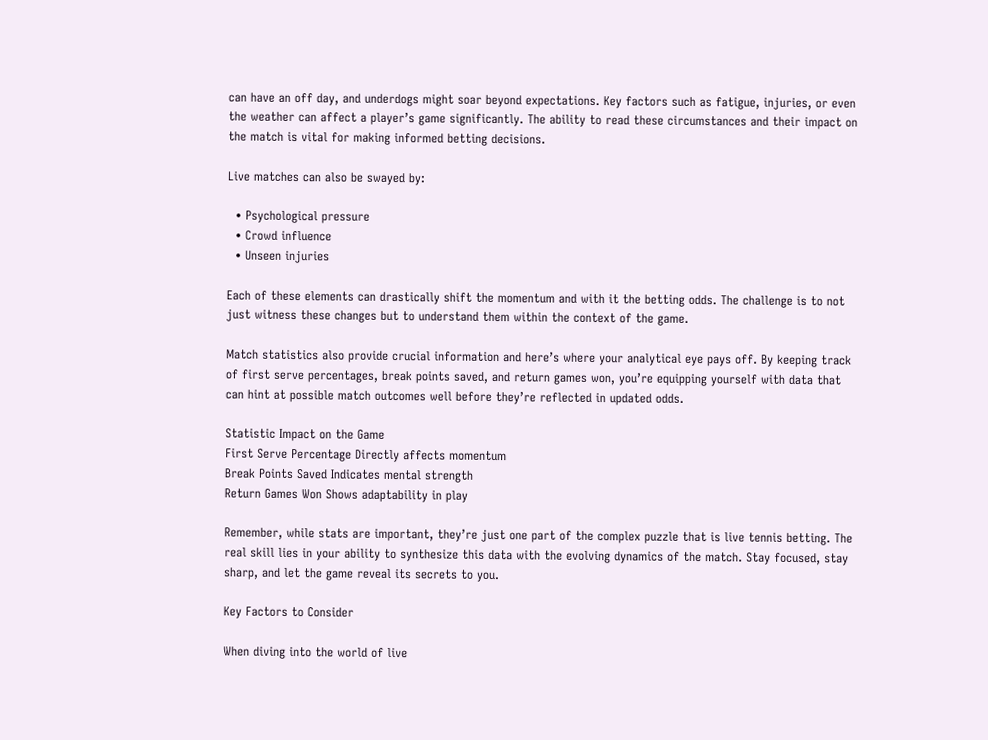can have an off day, and underdogs might soar beyond expectations. Key factors such as fatigue, injuries, or even the weather can affect a player’s game significantly. The ability to read these circumstances and their impact on the match is vital for making informed betting decisions.

Live matches can also be swayed by:

  • Psychological pressure
  • Crowd influence
  • Unseen injuries

Each of these elements can drastically shift the momentum and with it the betting odds. The challenge is to not just witness these changes but to understand them within the context of the game.

Match statistics also provide crucial information and here’s where your analytical eye pays off. By keeping track of first serve percentages, break points saved, and return games won, you’re equipping yourself with data that can hint at possible match outcomes well before they’re reflected in updated odds.

Statistic Impact on the Game
First Serve Percentage Directly affects momentum
Break Points Saved Indicates mental strength
Return Games Won Shows adaptability in play

Remember, while stats are important, they’re just one part of the complex puzzle that is live tennis betting. The real skill lies in your ability to synthesize this data with the evolving dynamics of the match. Stay focused, stay sharp, and let the game reveal its secrets to you.

Key Factors to Consider

When diving into the world of live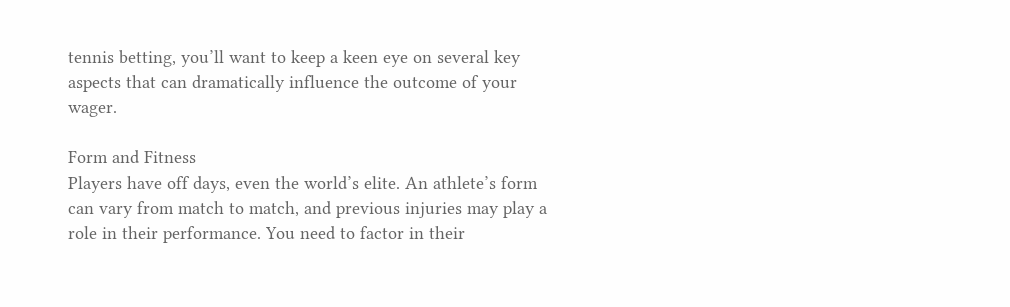tennis betting, you’ll want to keep a keen eye on several key aspects that can dramatically influence the outcome of your wager.

Form and Fitness
Players have off days, even the world’s elite. An athlete’s form can vary from match to match, and previous injuries may play a role in their performance. You need to factor in their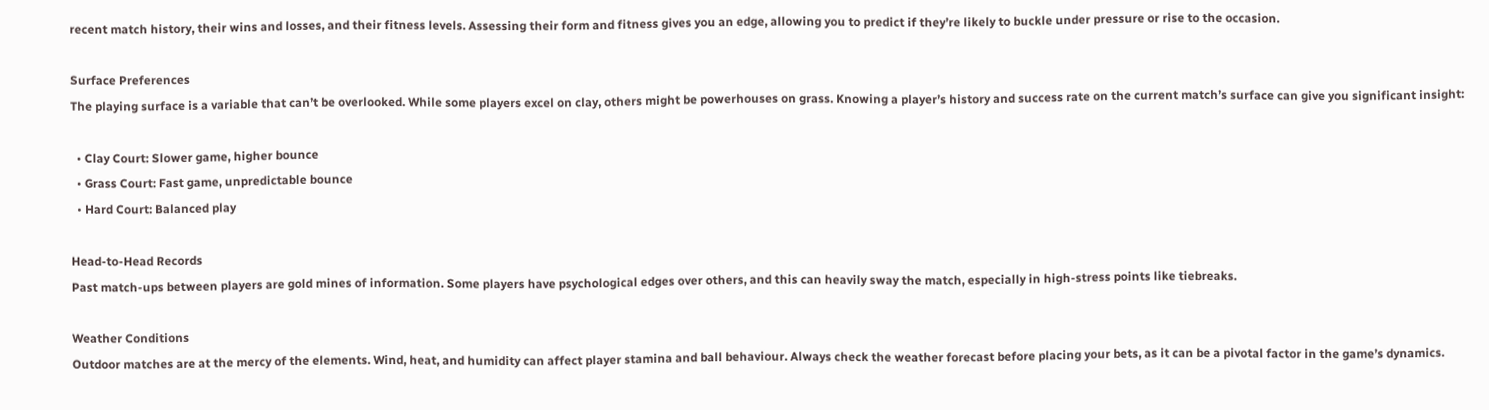recent match history, their wins and losses, and their fitness levels. Assessing their form and fitness gives you an edge, allowing you to predict if they’re likely to buckle under pressure or rise to the occasion.

Surface Preferences
The playing surface is a variable that can’t be overlooked. While some players excel on clay, others might be powerhouses on grass. Knowing a player’s history and success rate on the current match’s surface can give you significant insight:

  • Clay Court: Slower game, higher bounce
  • Grass Court: Fast game, unpredictable bounce
  • Hard Court: Balanced play

Head-to-Head Records
Past match-ups between players are gold mines of information. Some players have psychological edges over others, and this can heavily sway the match, especially in high-stress points like tiebreaks.

Weather Conditions
Outdoor matches are at the mercy of the elements. Wind, heat, and humidity can affect player stamina and ball behaviour. Always check the weather forecast before placing your bets, as it can be a pivotal factor in the game’s dynamics.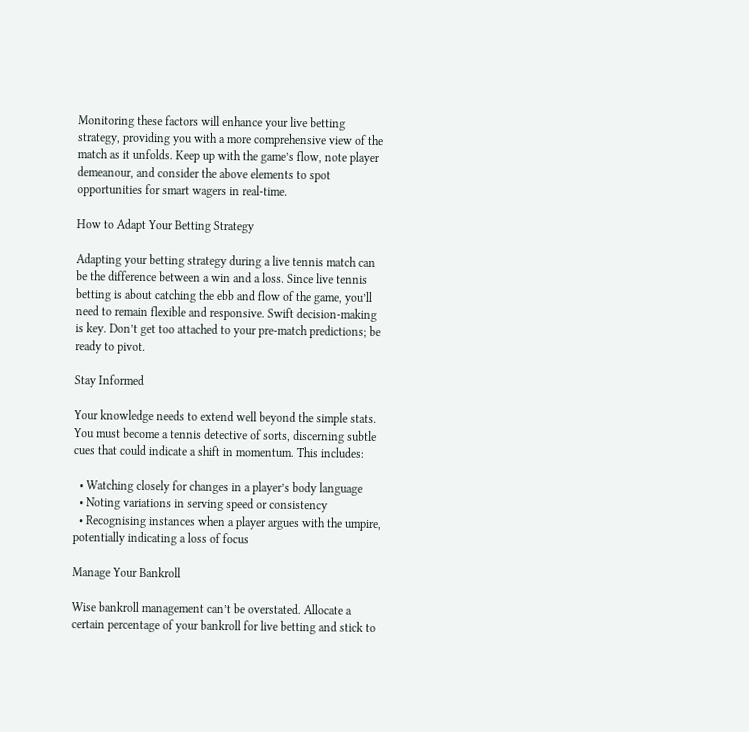Monitoring these factors will enhance your live betting strategy, providing you with a more comprehensive view of the match as it unfolds. Keep up with the game’s flow, note player demeanour, and consider the above elements to spot opportunities for smart wagers in real-time.

How to Adapt Your Betting Strategy

Adapting your betting strategy during a live tennis match can be the difference between a win and a loss. Since live tennis betting is about catching the ebb and flow of the game, you’ll need to remain flexible and responsive. Swift decision-making is key. Don’t get too attached to your pre-match predictions; be ready to pivot.

Stay Informed

Your knowledge needs to extend well beyond the simple stats. You must become a tennis detective of sorts, discerning subtle cues that could indicate a shift in momentum. This includes:

  • Watching closely for changes in a player’s body language
  • Noting variations in serving speed or consistency
  • Recognising instances when a player argues with the umpire, potentially indicating a loss of focus

Manage Your Bankroll

Wise bankroll management can’t be overstated. Allocate a certain percentage of your bankroll for live betting and stick to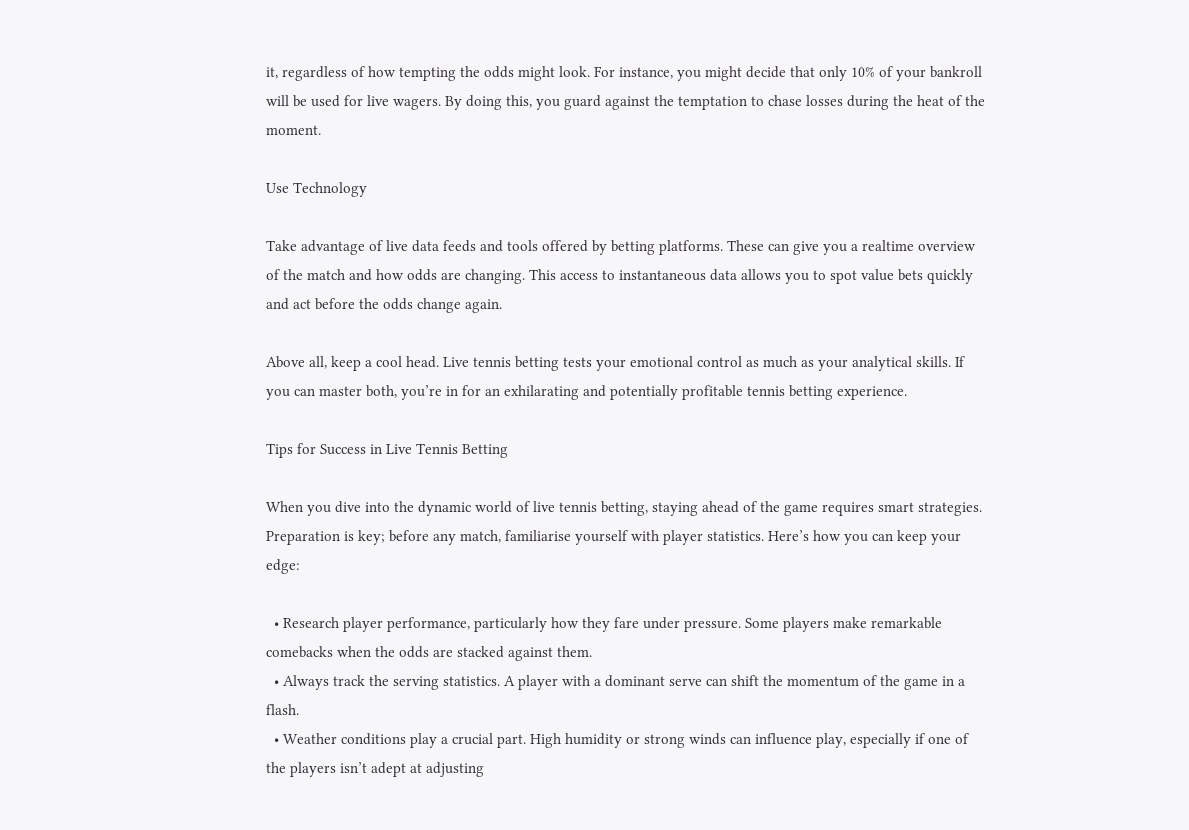it, regardless of how tempting the odds might look. For instance, you might decide that only 10% of your bankroll will be used for live wagers. By doing this, you guard against the temptation to chase losses during the heat of the moment.

Use Technology

Take advantage of live data feeds and tools offered by betting platforms. These can give you a realtime overview of the match and how odds are changing. This access to instantaneous data allows you to spot value bets quickly and act before the odds change again.

Above all, keep a cool head. Live tennis betting tests your emotional control as much as your analytical skills. If you can master both, you’re in for an exhilarating and potentially profitable tennis betting experience.

Tips for Success in Live Tennis Betting

When you dive into the dynamic world of live tennis betting, staying ahead of the game requires smart strategies. Preparation is key; before any match, familiarise yourself with player statistics. Here’s how you can keep your edge:

  • Research player performance, particularly how they fare under pressure. Some players make remarkable comebacks when the odds are stacked against them.
  • Always track the serving statistics. A player with a dominant serve can shift the momentum of the game in a flash.
  • Weather conditions play a crucial part. High humidity or strong winds can influence play, especially if one of the players isn’t adept at adjusting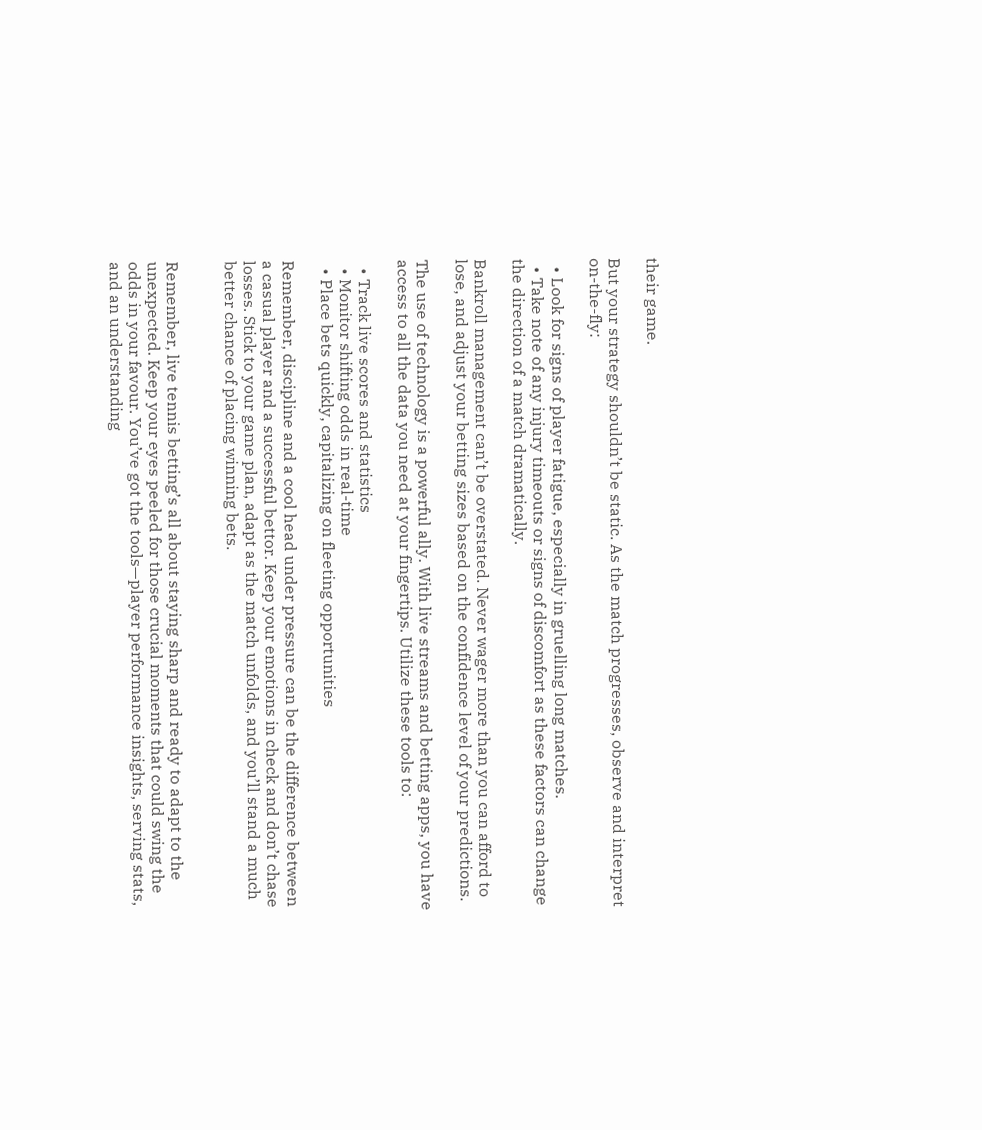their game.

But your strategy shouldn’t be static. As the match progresses, observe and interpret on-the-fly:

  • Look for signs of player fatigue, especially in gruelling long matches.
  • Take note of any injury timeouts or signs of discomfort as these factors can change the direction of a match dramatically.

Bankroll management can’t be overstated. Never wager more than you can afford to lose, and adjust your betting sizes based on the confidence level of your predictions.

The use of technology is a powerful ally. With live streams and betting apps, you have access to all the data you need at your fingertips. Utilize these tools to:

  • Track live scores and statistics
  • Monitor shifting odds in real-time
  • Place bets quickly, capitalizing on fleeting opportunities

Remember, discipline and a cool head under pressure can be the difference between a casual player and a successful bettor. Keep your emotions in check and don’t chase losses. Stick to your game plan, adapt as the match unfolds, and you’ll stand a much better chance of placing winning bets.


Remember, live tennis betting’s all about staying sharp and ready to adapt to the unexpected. Keep your eyes peeled for those crucial moments that could swing the odds in your favour. You’ve got the tools—player performance insights, serving stats, and an understanding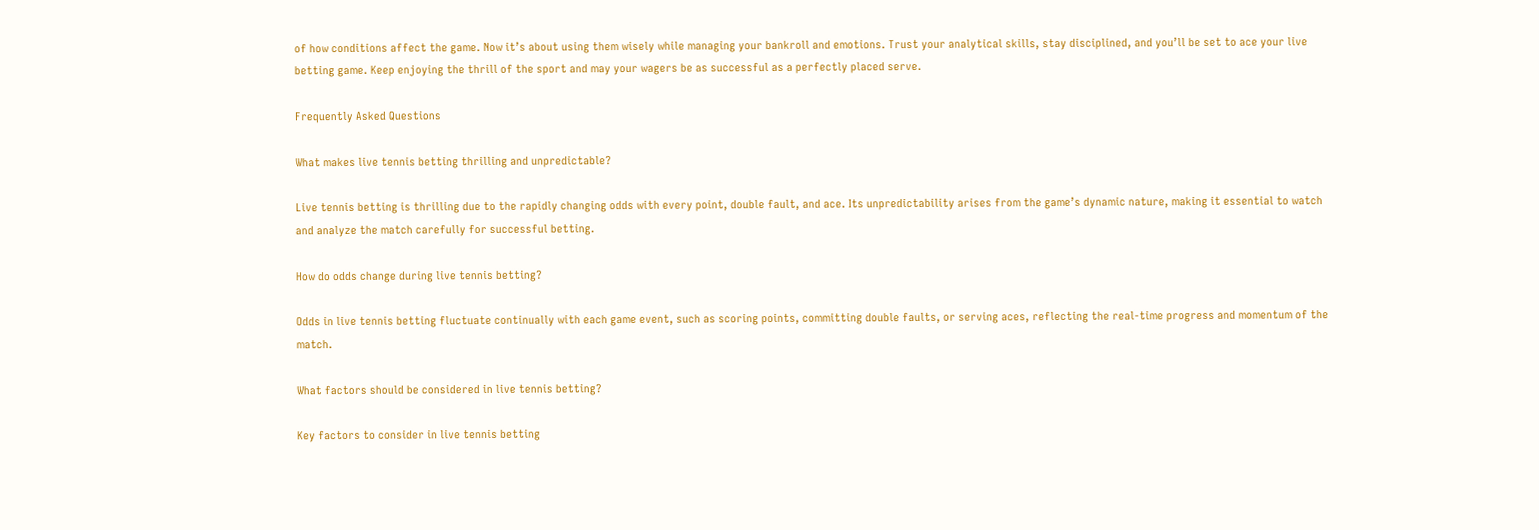of how conditions affect the game. Now it’s about using them wisely while managing your bankroll and emotions. Trust your analytical skills, stay disciplined, and you’ll be set to ace your live betting game. Keep enjoying the thrill of the sport and may your wagers be as successful as a perfectly placed serve.

Frequently Asked Questions

What makes live tennis betting thrilling and unpredictable?

Live tennis betting is thrilling due to the rapidly changing odds with every point, double fault, and ace. Its unpredictability arises from the game’s dynamic nature, making it essential to watch and analyze the match carefully for successful betting.

How do odds change during live tennis betting?

Odds in live tennis betting fluctuate continually with each game event, such as scoring points, committing double faults, or serving aces, reflecting the real-time progress and momentum of the match.

What factors should be considered in live tennis betting?

Key factors to consider in live tennis betting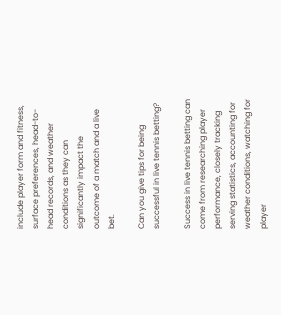include player form and fitness, surface preferences, head-to-head records, and weather conditions as they can significantly impact the outcome of a match and a live bet.

Can you give tips for being successful in live tennis betting?

Success in live tennis betting can come from researching player performance, closely tracking serving statistics, accounting for weather conditions, watching for player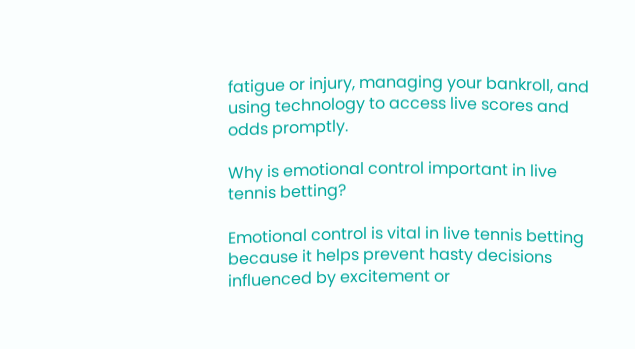fatigue or injury, managing your bankroll, and using technology to access live scores and odds promptly.

Why is emotional control important in live tennis betting?

Emotional control is vital in live tennis betting because it helps prevent hasty decisions influenced by excitement or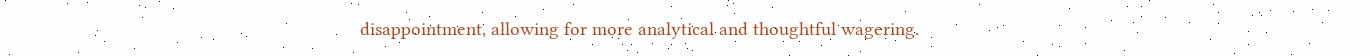disappointment, allowing for more analytical and thoughtful wagering.